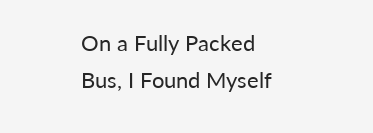On a Fully Packed Bus, I Found Myself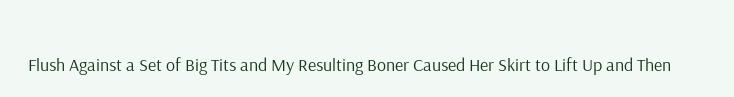Flush Against a Set of Big Tits and My Resulting Boner Caused Her Skirt to Lift Up and Then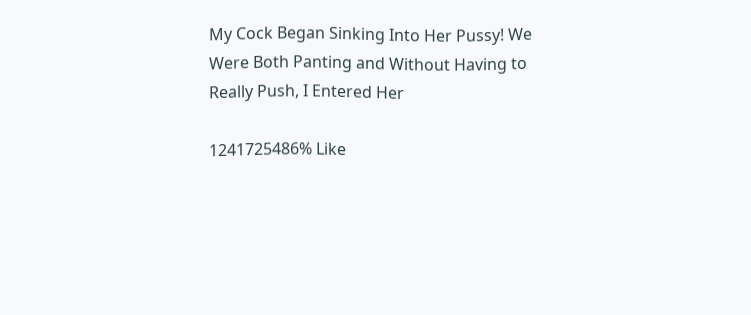My Cock Began Sinking Into Her Pussy! We Were Both Panting and Without Having to Really Push, I Entered Her

1241725486% Like